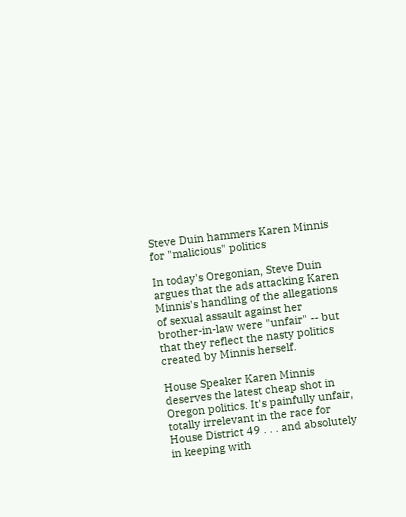Steve Duin hammers Karen Minnis for "malicious" politics

In today's Oregonian, Steve Duin argues that the ads attacking Karen Minnis's handling of the allegations of sexual assault against her brother-in-law were "unfair" -- but that they reflect the nasty politics created by Minnis herself.

House Speaker Karen Minnis deserves the latest cheap shot in Oregon politics. It's painfully unfair, totally irrelevant in the race for House District 49 . . . and absolutely in keeping with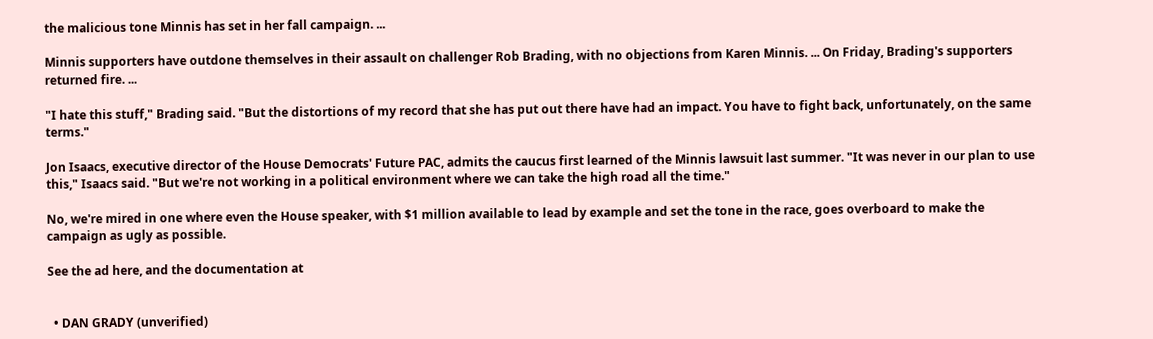the malicious tone Minnis has set in her fall campaign. ...

Minnis supporters have outdone themselves in their assault on challenger Rob Brading, with no objections from Karen Minnis. ... On Friday, Brading's supporters returned fire. ...

"I hate this stuff," Brading said. "But the distortions of my record that she has put out there have had an impact. You have to fight back, unfortunately, on the same terms."

Jon Isaacs, executive director of the House Democrats' Future PAC, admits the caucus first learned of the Minnis lawsuit last summer. "It was never in our plan to use this," Isaacs said. "But we're not working in a political environment where we can take the high road all the time."

No, we're mired in one where even the House speaker, with $1 million available to lead by example and set the tone in the race, goes overboard to make the campaign as ugly as possible.

See the ad here, and the documentation at


  • DAN GRADY (unverified)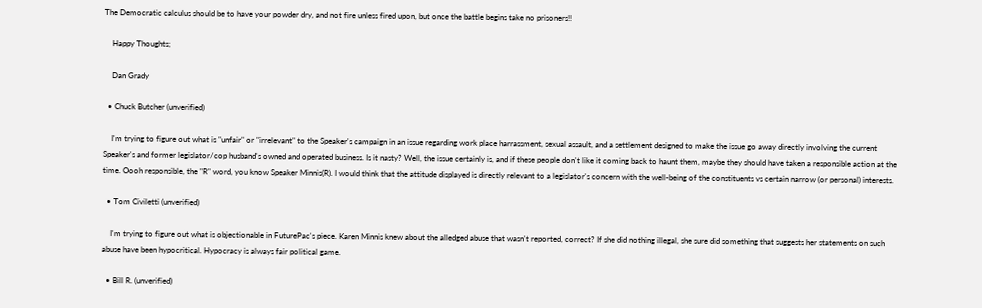The Democratic calculus should be to have your powder dry, and not fire unless fired upon, but once the battle begins take no prisoners!!

    Happy Thoughts;

    Dan Grady

  • Chuck Butcher (unverified)

    I'm trying to figure out what is "unfair" or "irrelevant" to the Speaker's campaign in an issue regarding work place harrassment, sexual assault, and a settlement designed to make the issue go away directly involving the current Speaker's and former legislator/cop husband's owned and operated business. Is it nasty? Well, the issue certainly is, and if these people don't like it coming back to haunt them, maybe they should have taken a responsible action at the time. Oooh responsible, the "R" word, you know Speaker Minnis(R). I would think that the attitude displayed is directly relevant to a legislator's concern with the well-being of the constituents vs certain narrow (or personal) interests.

  • Tom Civiletti (unverified)

    I'm trying to figure out what is objectionable in FuturePac's piece. Karen Minnis knew about the alledged abuse that wasn't reported, correct? If she did nothing illegal, she sure did something that suggests her statements on such abuse have been hypocritical. Hypocracy is always fair political game.

  • Bill R. (unverified)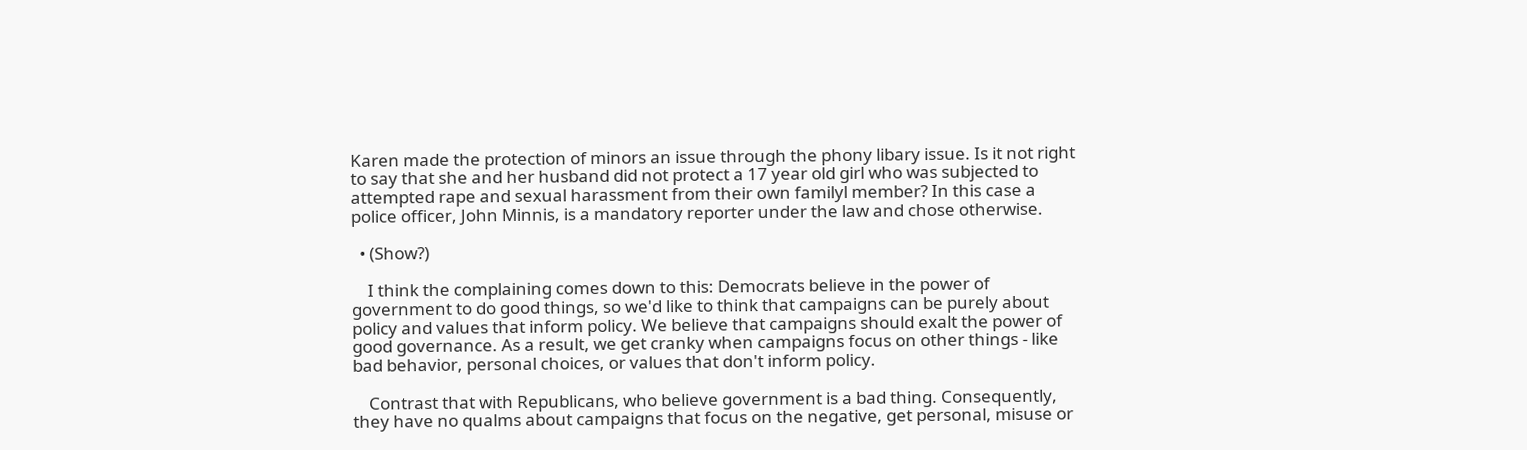Karen made the protection of minors an issue through the phony libary issue. Is it not right to say that she and her husband did not protect a 17 year old girl who was subjected to attempted rape and sexual harassment from their own familyl member? In this case a police officer, John Minnis, is a mandatory reporter under the law and chose otherwise.

  • (Show?)

    I think the complaining comes down to this: Democrats believe in the power of government to do good things, so we'd like to think that campaigns can be purely about policy and values that inform policy. We believe that campaigns should exalt the power of good governance. As a result, we get cranky when campaigns focus on other things - like bad behavior, personal choices, or values that don't inform policy.

    Contrast that with Republicans, who believe government is a bad thing. Consequently, they have no qualms about campaigns that focus on the negative, get personal, misuse or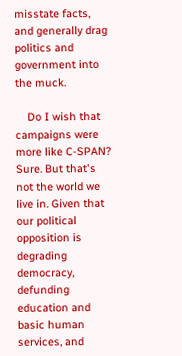misstate facts, and generally drag politics and government into the muck.

    Do I wish that campaigns were more like C-SPAN? Sure. But that's not the world we live in. Given that our political opposition is degrading democracy, defunding education and basic human services, and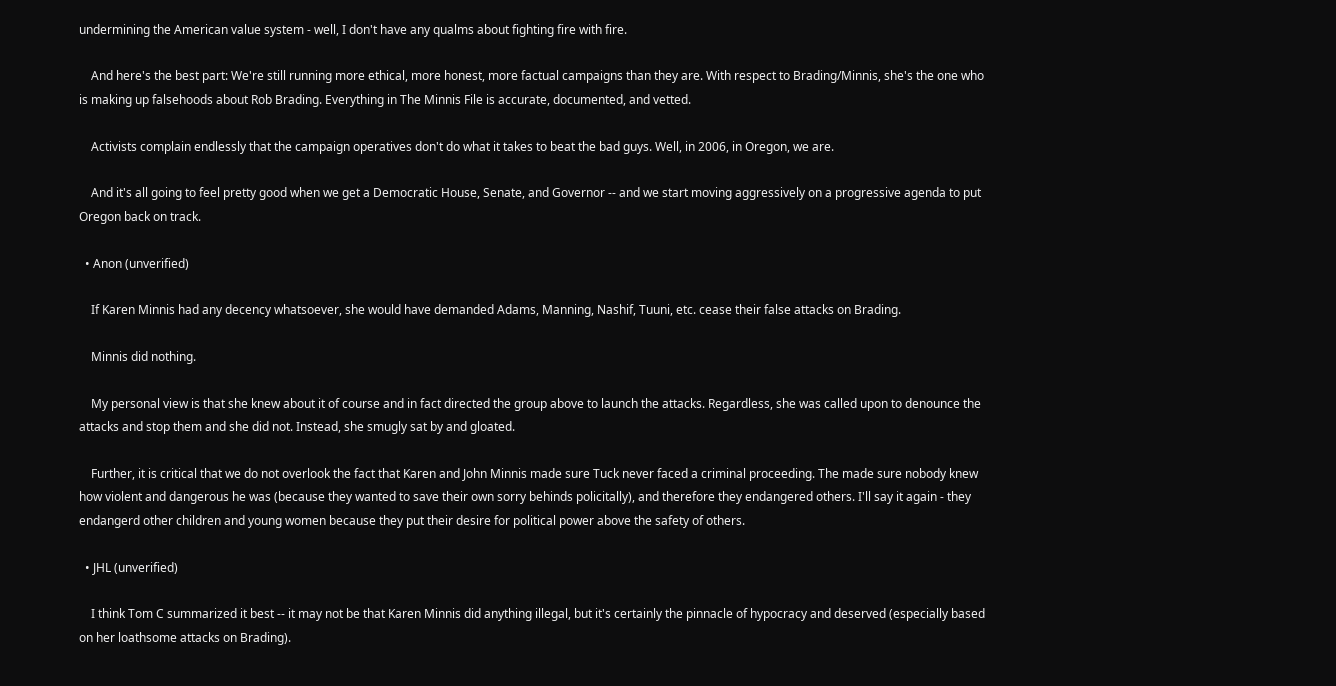undermining the American value system - well, I don't have any qualms about fighting fire with fire.

    And here's the best part: We're still running more ethical, more honest, more factual campaigns than they are. With respect to Brading/Minnis, she's the one who is making up falsehoods about Rob Brading. Everything in The Minnis File is accurate, documented, and vetted.

    Activists complain endlessly that the campaign operatives don't do what it takes to beat the bad guys. Well, in 2006, in Oregon, we are.

    And it's all going to feel pretty good when we get a Democratic House, Senate, and Governor -- and we start moving aggressively on a progressive agenda to put Oregon back on track.

  • Anon (unverified)

    If Karen Minnis had any decency whatsoever, she would have demanded Adams, Manning, Nashif, Tuuni, etc. cease their false attacks on Brading.

    Minnis did nothing.

    My personal view is that she knew about it of course and in fact directed the group above to launch the attacks. Regardless, she was called upon to denounce the attacks and stop them and she did not. Instead, she smugly sat by and gloated.

    Further, it is critical that we do not overlook the fact that Karen and John Minnis made sure Tuck never faced a criminal proceeding. The made sure nobody knew how violent and dangerous he was (because they wanted to save their own sorry behinds policitally), and therefore they endangered others. I'll say it again - they endangerd other children and young women because they put their desire for political power above the safety of others.

  • JHL (unverified)

    I think Tom C summarized it best -- it may not be that Karen Minnis did anything illegal, but it's certainly the pinnacle of hypocracy and deserved (especially based on her loathsome attacks on Brading).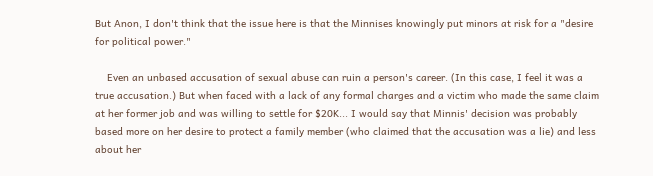But Anon, I don't think that the issue here is that the Minnises knowingly put minors at risk for a "desire for political power."

    Even an unbased accusation of sexual abuse can ruin a person's career. (In this case, I feel it was a true accusation.) But when faced with a lack of any formal charges and a victim who made the same claim at her former job and was willing to settle for $20K... I would say that Minnis' decision was probably based more on her desire to protect a family member (who claimed that the accusation was a lie) and less about her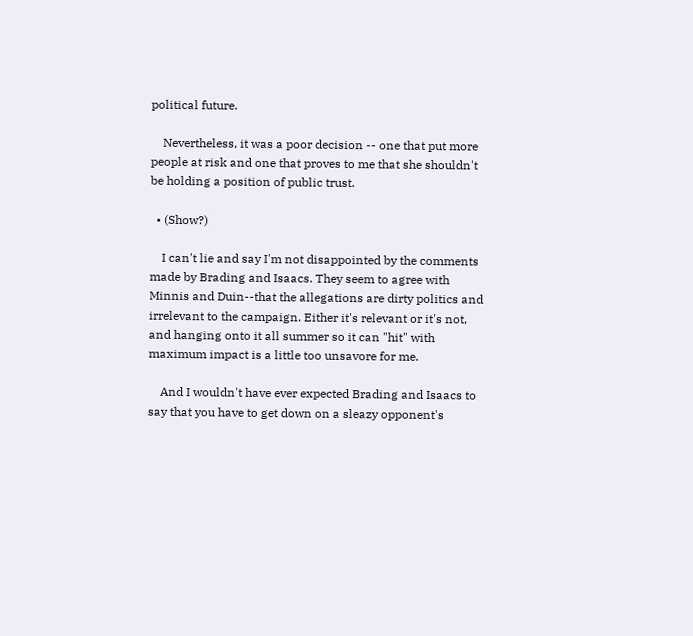political future.

    Nevertheless, it was a poor decision -- one that put more people at risk and one that proves to me that she shouldn't be holding a position of public trust.

  • (Show?)

    I can't lie and say I'm not disappointed by the comments made by Brading and Isaacs. They seem to agree with Minnis and Duin--that the allegations are dirty politics and irrelevant to the campaign. Either it's relevant or it's not, and hanging onto it all summer so it can "hit" with maximum impact is a little too unsavore for me.

    And I wouldn't have ever expected Brading and Isaacs to say that you have to get down on a sleazy opponent's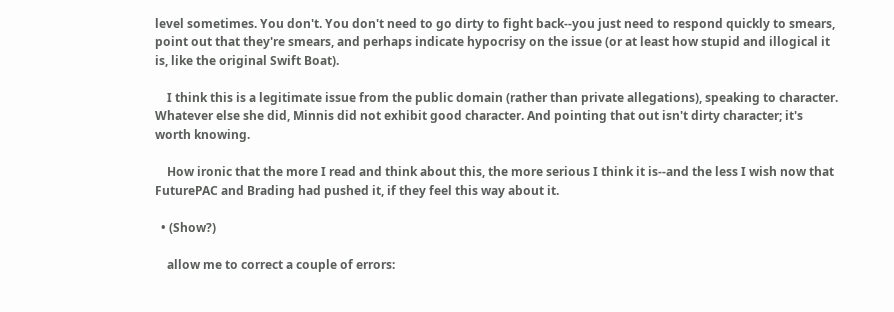level sometimes. You don't. You don't need to go dirty to fight back--you just need to respond quickly to smears, point out that they're smears, and perhaps indicate hypocrisy on the issue (or at least how stupid and illogical it is, like the original Swift Boat).

    I think this is a legitimate issue from the public domain (rather than private allegations), speaking to character. Whatever else she did, Minnis did not exhibit good character. And pointing that out isn't dirty character; it's worth knowing.

    How ironic that the more I read and think about this, the more serious I think it is--and the less I wish now that FuturePAC and Brading had pushed it, if they feel this way about it.

  • (Show?)

    allow me to correct a couple of errors: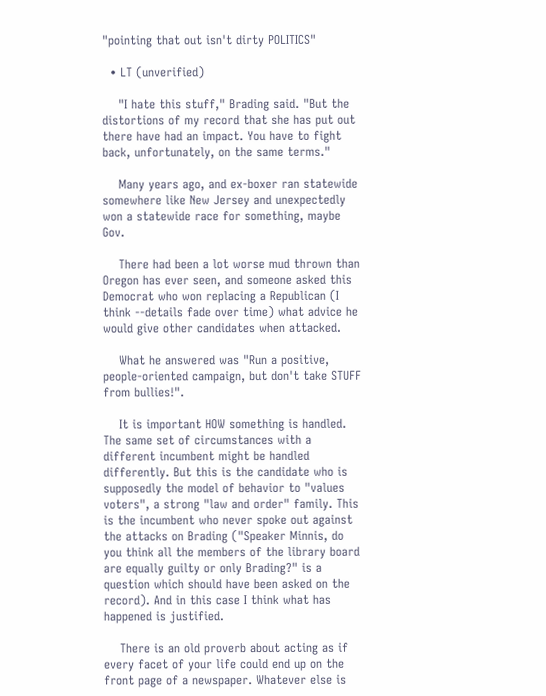"pointing that out isn't dirty POLITICS"

  • LT (unverified)

    "I hate this stuff," Brading said. "But the distortions of my record that she has put out there have had an impact. You have to fight back, unfortunately, on the same terms."

    Many years ago, and ex-boxer ran statewide somewhere like New Jersey and unexpectedly won a statewide race for something, maybe Gov.

    There had been a lot worse mud thrown than Oregon has ever seen, and someone asked this Democrat who won replacing a Republican (I think --details fade over time) what advice he would give other candidates when attacked.

    What he answered was "Run a positive, people-oriented campaign, but don't take STUFF from bullies!".

    It is important HOW something is handled. The same set of circumstances with a different incumbent might be handled differently. But this is the candidate who is supposedly the model of behavior to "values voters", a strong "law and order" family. This is the incumbent who never spoke out against the attacks on Brading ("Speaker Minnis, do you think all the members of the library board are equally guilty or only Brading?" is a question which should have been asked on the record). And in this case I think what has happened is justified.

    There is an old proverb about acting as if every facet of your life could end up on the front page of a newspaper. Whatever else is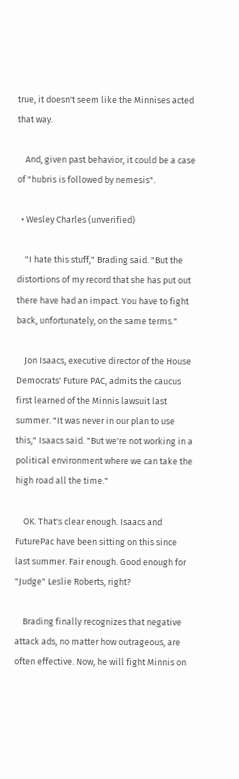true, it doesn't seem like the Minnises acted that way.

    And, given past behavior, it could be a case of "hubris is followed by nemesis".

  • Wesley Charles (unverified)

    "I hate this stuff," Brading said. "But the distortions of my record that she has put out there have had an impact. You have to fight back, unfortunately, on the same terms."

    Jon Isaacs, executive director of the House Democrats' Future PAC, admits the caucus first learned of the Minnis lawsuit last summer. "It was never in our plan to use this," Isaacs said. "But we're not working in a political environment where we can take the high road all the time."

    OK. That's clear enough. Isaacs and FuturePac have been sitting on this since last summer. Fair enough. Good enough for "Judge" Leslie Roberts, right?

    Brading finally recognizes that negative attack ads, no matter how outrageous, are often effective. Now, he will fight Minnis on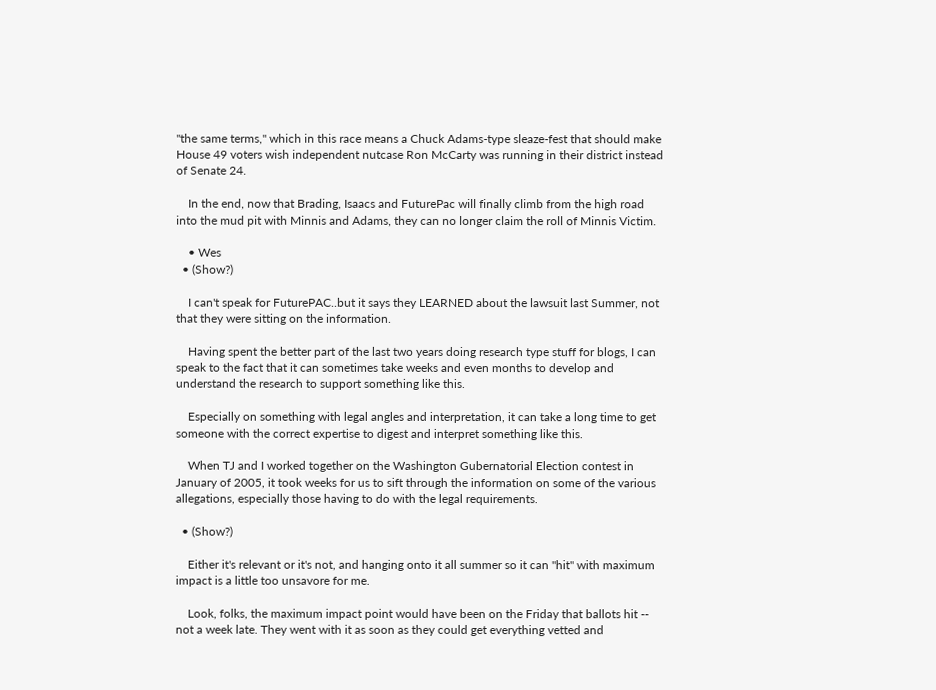"the same terms," which in this race means a Chuck Adams-type sleaze-fest that should make House 49 voters wish independent nutcase Ron McCarty was running in their district instead of Senate 24.

    In the end, now that Brading, Isaacs and FuturePac will finally climb from the high road into the mud pit with Minnis and Adams, they can no longer claim the roll of Minnis Victim.

    • Wes
  • (Show?)

    I can't speak for FuturePAC..but it says they LEARNED about the lawsuit last Summer, not that they were sitting on the information.

    Having spent the better part of the last two years doing research type stuff for blogs, I can speak to the fact that it can sometimes take weeks and even months to develop and understand the research to support something like this.

    Especially on something with legal angles and interpretation, it can take a long time to get someone with the correct expertise to digest and interpret something like this.

    When TJ and I worked together on the Washington Gubernatorial Election contest in January of 2005, it took weeks for us to sift through the information on some of the various allegations, especially those having to do with the legal requirements.

  • (Show?)

    Either it's relevant or it's not, and hanging onto it all summer so it can "hit" with maximum impact is a little too unsavore for me.

    Look, folks, the maximum impact point would have been on the Friday that ballots hit -- not a week late. They went with it as soon as they could get everything vetted and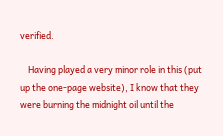verified.

    Having played a very minor role in this (put up the one-page website), I know that they were burning the midnight oil until the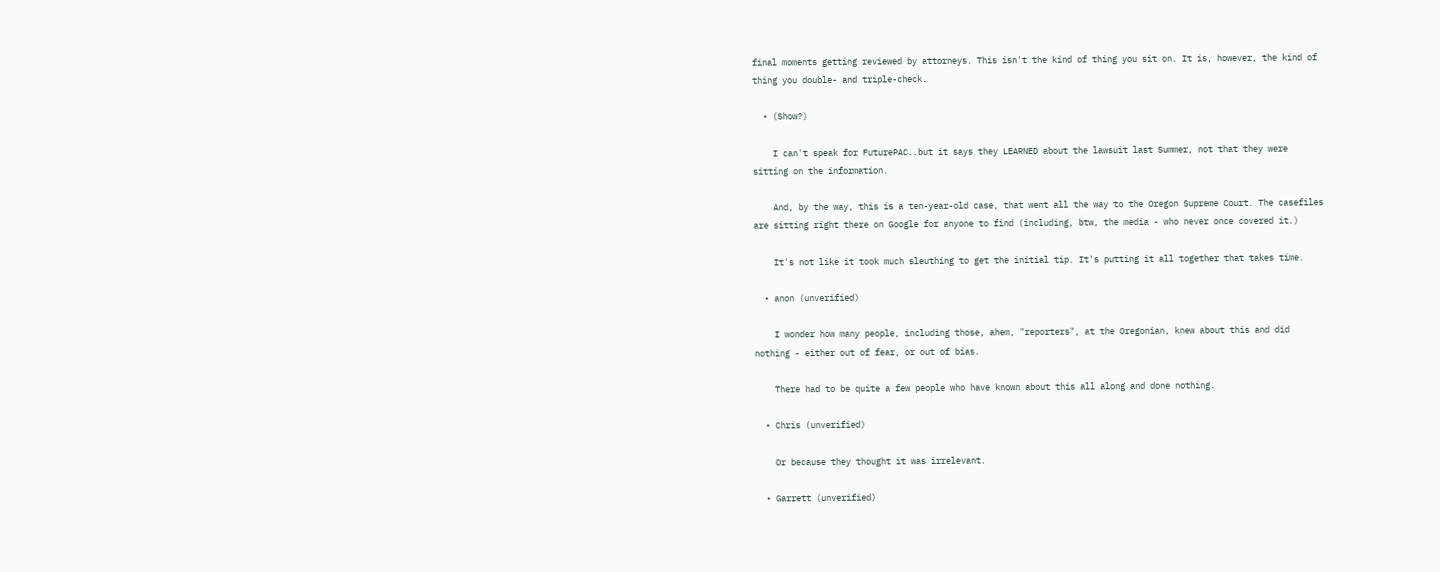final moments getting reviewed by attorneys. This isn't the kind of thing you sit on. It is, however, the kind of thing you double- and triple-check.

  • (Show?)

    I can't speak for FuturePAC..but it says they LEARNED about the lawsuit last Summer, not that they were sitting on the information.

    And, by the way, this is a ten-year-old case, that went all the way to the Oregon Supreme Court. The casefiles are sitting right there on Google for anyone to find (including, btw, the media - who never once covered it.)

    It's not like it took much sleuthing to get the initial tip. It's putting it all together that takes time.

  • anon (unverified)

    I wonder how many people, including those, ahem, "reporters", at the Oregonian, knew about this and did nothing - either out of fear, or out of bias.

    There had to be quite a few people who have known about this all along and done nothing.

  • Chris (unverified)

    Or because they thought it was irrelevant.

  • Garrett (unverified)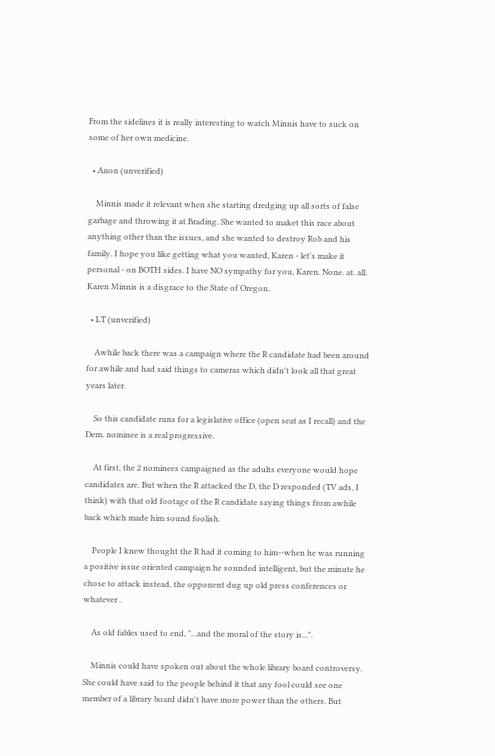From the sidelines it is really interesting to watch Minnis have to suck on some of her own medicine.

  • Anon (unverified)

    Minnis made it relevant when she starting dredging up all sorts of false garbage and throwing it at Brading. She wanted to maket this race about anything other than the issues, and she wanted to destroy Rob and his family. I hope you like getting what you wanted, Karen - let's make it personal - on BOTH sides. I have NO sympathy for you, Karen. None. at. all. Karen Minnis is a disgrace to the State of Oregon.

  • LT (unverified)

    Awhile back there was a campaign where the R candidate had been around for awhile and had said things to cameras which didn't look all that great years later.

    So this candidate runs for a legislative office (open seat as I recall) and the Dem. nominee is a real progressive.

    At first, the 2 nominees campaigned as the adults everyone would hope candidates are. But when the R attacked the D, the D responded (TV ads, I think) with that old footage of the R candidate saying things from awhile back which made him sound foolish.

    People I knew thought the R had it coming to him--when he was running a positive issue oriented campaign he sounded intelligent, but the minute he chose to attack instead, the opponent dug up old press conferences or whatever .

    As old fables used to end, "...and the moral of the story is...".

    Minnis could have spoken out about the whole library board controversy. She could have said to the people behind it that any fool could see one member of a library board didn't have more power than the others. But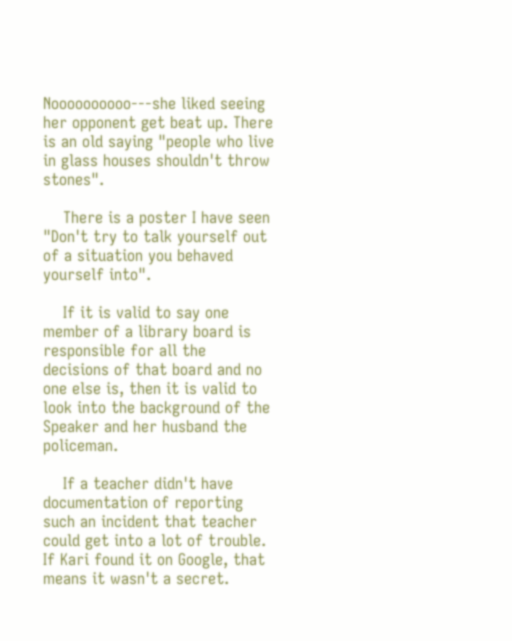Noooooooooo---she liked seeing her opponent get beat up. There is an old saying "people who live in glass houses shouldn't throw stones".

    There is a poster I have seen "Don't try to talk yourself out of a situation you behaved yourself into".

    If it is valid to say one member of a library board is responsible for all the decisions of that board and no one else is, then it is valid to look into the background of the Speaker and her husband the policeman.

    If a teacher didn't have documentation of reporting such an incident that teacher could get into a lot of trouble. If Kari found it on Google, that means it wasn't a secret.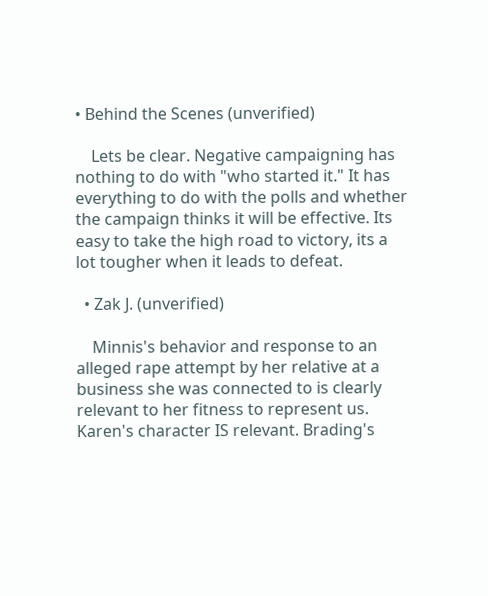• Behind the Scenes (unverified)

    Lets be clear. Negative campaigning has nothing to do with "who started it." It has everything to do with the polls and whether the campaign thinks it will be effective. Its easy to take the high road to victory, its a lot tougher when it leads to defeat.

  • Zak J. (unverified)

    Minnis's behavior and response to an alleged rape attempt by her relative at a business she was connected to is clearly relevant to her fitness to represent us. Karen's character IS relevant. Brading's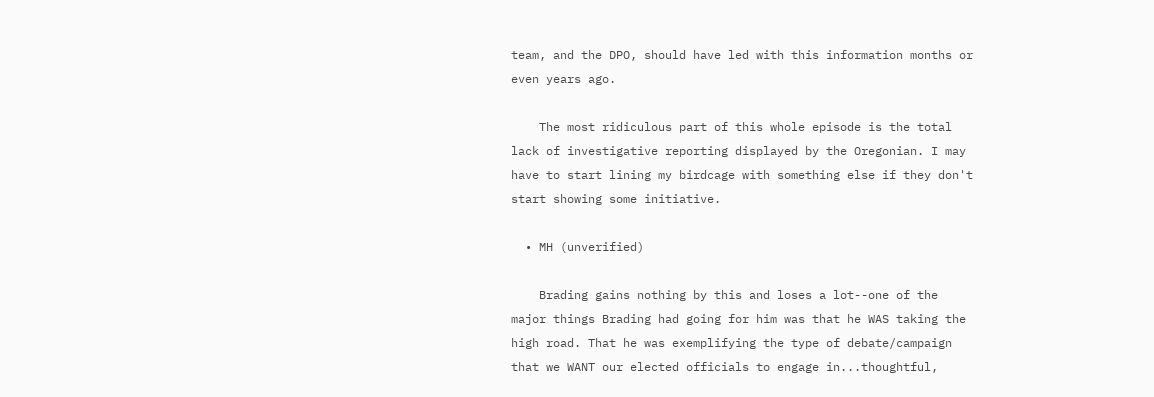team, and the DPO, should have led with this information months or even years ago.

    The most ridiculous part of this whole episode is the total lack of investigative reporting displayed by the Oregonian. I may have to start lining my birdcage with something else if they don't start showing some initiative.

  • MH (unverified)

    Brading gains nothing by this and loses a lot--one of the major things Brading had going for him was that he WAS taking the high road. That he was exemplifying the type of debate/campaign that we WANT our elected officials to engage in...thoughtful,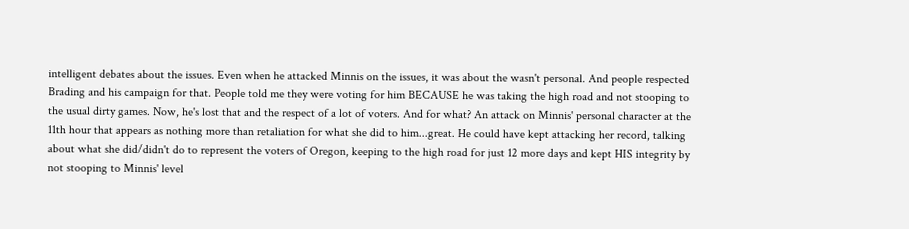intelligent debates about the issues. Even when he attacked Minnis on the issues, it was about the wasn't personal. And people respected Brading and his campaign for that. People told me they were voting for him BECAUSE he was taking the high road and not stooping to the usual dirty games. Now, he's lost that and the respect of a lot of voters. And for what? An attack on Minnis' personal character at the 11th hour that appears as nothing more than retaliation for what she did to him...great. He could have kept attacking her record, talking about what she did/didn't do to represent the voters of Oregon, keeping to the high road for just 12 more days and kept HIS integrity by not stooping to Minnis' level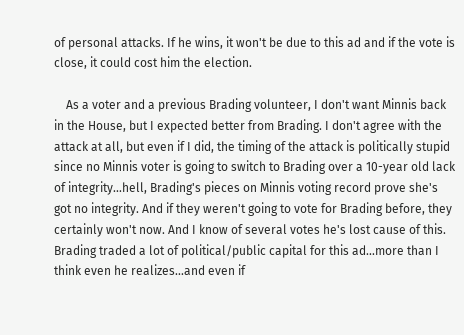of personal attacks. If he wins, it won't be due to this ad and if the vote is close, it could cost him the election.

    As a voter and a previous Brading volunteer, I don't want Minnis back in the House, but I expected better from Brading. I don't agree with the attack at all, but even if I did, the timing of the attack is politically stupid since no Minnis voter is going to switch to Brading over a 10-year old lack of integrity...hell, Brading's pieces on Minnis voting record prove she's got no integrity. And if they weren't going to vote for Brading before, they certainly won't now. And I know of several votes he's lost cause of this. Brading traded a lot of political/public capital for this ad...more than I think even he realizes...and even if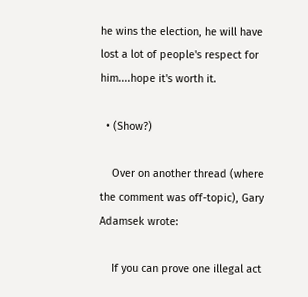he wins the election, he will have lost a lot of people's respect for him....hope it's worth it.

  • (Show?)

    Over on another thread (where the comment was off-topic), Gary Adamsek wrote:

    If you can prove one illegal act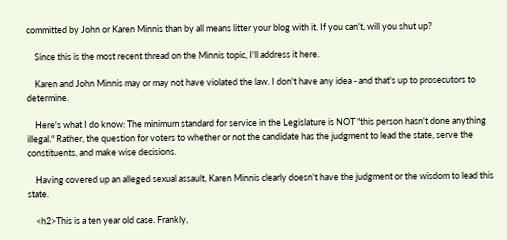committed by John or Karen Minnis than by all means litter your blog with it. If you can't, will you shut up?

    Since this is the most recent thread on the Minnis topic, I'll address it here.

    Karen and John Minnis may or may not have violated the law. I don't have any idea - and that's up to prosecutors to determine.

    Here's what I do know: The minimum standard for service in the Legislature is NOT "this person hasn't done anything illegal." Rather, the question for voters to whether or not the candidate has the judgment to lead the state, serve the constituents, and make wise decisions.

    Having covered up an alleged sexual assault, Karen Minnis clearly doesn't have the judgment or the wisdom to lead this state.

    <h2>This is a ten year old case. Frankly,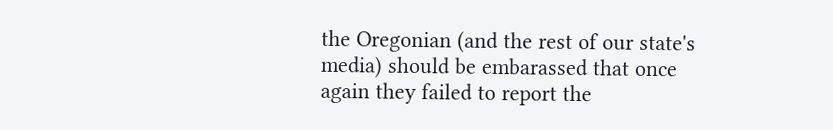the Oregonian (and the rest of our state's media) should be embarassed that once again they failed to report the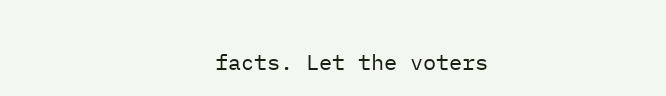facts. Let the voters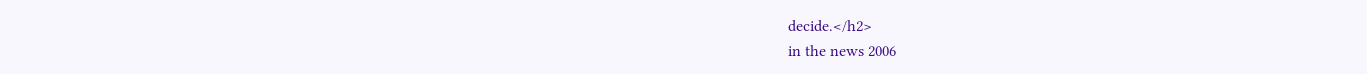decide.</h2>
in the news 2006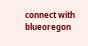connect with blueoregon